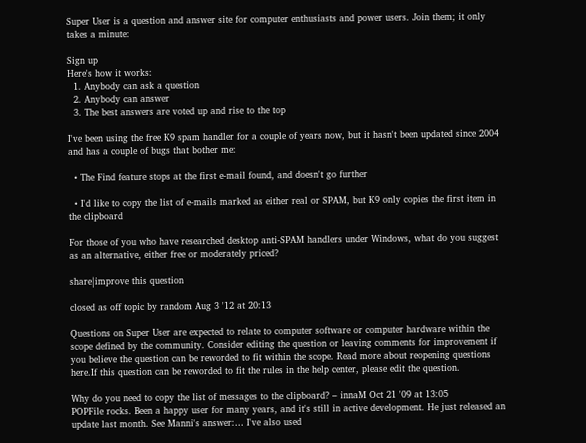Super User is a question and answer site for computer enthusiasts and power users. Join them; it only takes a minute:

Sign up
Here's how it works:
  1. Anybody can ask a question
  2. Anybody can answer
  3. The best answers are voted up and rise to the top

I've been using the free K9 spam handler for a couple of years now, but it hasn't been updated since 2004 and has a couple of bugs that bother me:

  • The Find feature stops at the first e-mail found, and doesn't go further

  • I'd like to copy the list of e-mails marked as either real or SPAM, but K9 only copies the first item in the clipboard

For those of you who have researched desktop anti-SPAM handlers under Windows, what do you suggest as an alternative, either free or moderately priced?

share|improve this question

closed as off topic by random Aug 3 '12 at 20:13

Questions on Super User are expected to relate to computer software or computer hardware within the scope defined by the community. Consider editing the question or leaving comments for improvement if you believe the question can be reworded to fit within the scope. Read more about reopening questions here.If this question can be reworded to fit the rules in the help center, please edit the question.

Why do you need to copy the list of messages to the clipboard? – innaM Oct 21 '09 at 13:05
POPFile rocks. Been a happy user for many years, and it's still in active development. He just released an update last month. See Manni's answer:… I've also used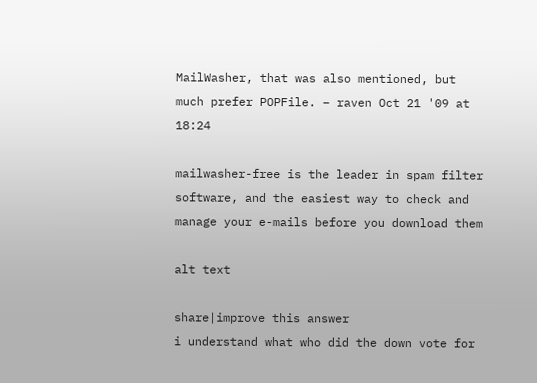MailWasher, that was also mentioned, but much prefer POPFile. – raven Oct 21 '09 at 18:24

mailwasher-free is the leader in spam filter software, and the easiest way to check and manage your e-mails before you download them

alt text

share|improve this answer
i understand what who did the down vote for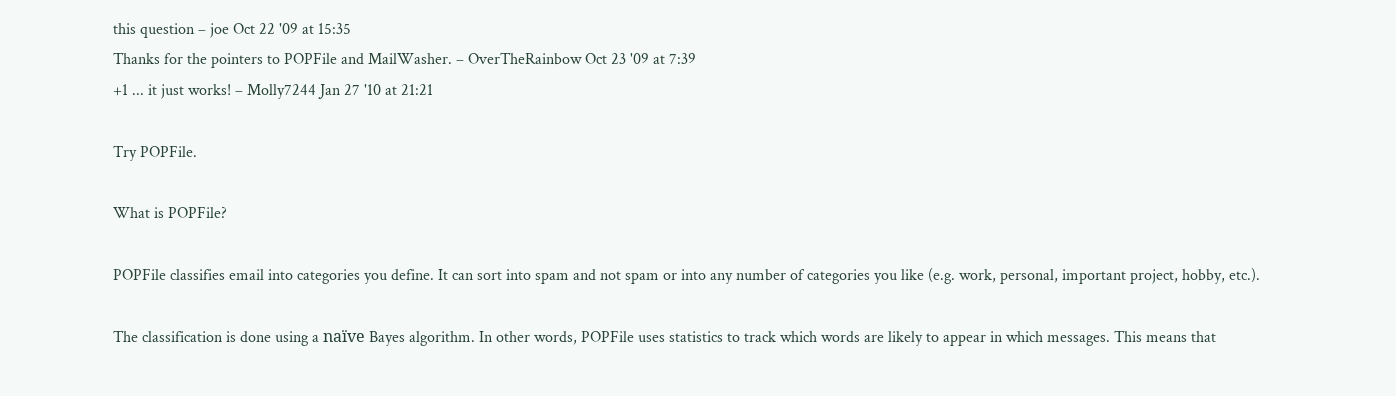this question – joe Oct 22 '09 at 15:35
Thanks for the pointers to POPFile and MailWasher. – OverTheRainbow Oct 23 '09 at 7:39
+1 ... it just works! – Molly7244 Jan 27 '10 at 21:21

Try POPFile.

What is POPFile?

POPFile classifies email into categories you define. It can sort into spam and not spam or into any number of categories you like (e.g. work, personal, important project, hobby, etc.).

The classification is done using a naïve Bayes algorithm. In other words, POPFile uses statistics to track which words are likely to appear in which messages. This means that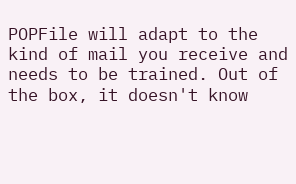POPFile will adapt to the kind of mail you receive and needs to be trained. Out of the box, it doesn't know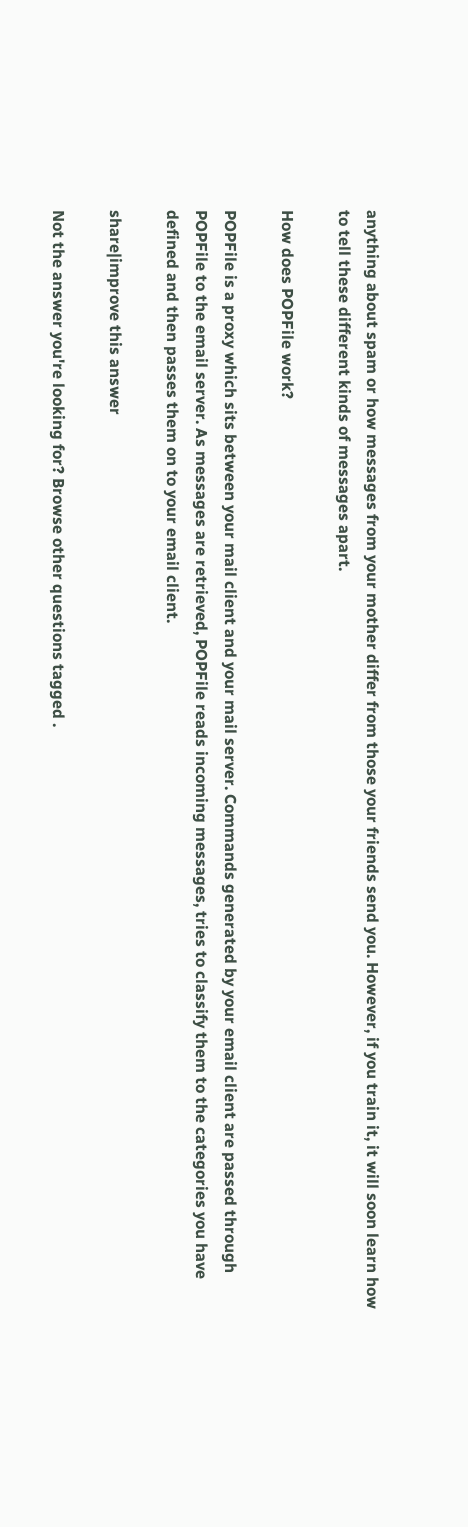anything about spam or how messages from your mother differ from those your friends send you. However, if you train it, it will soon learn how to tell these different kinds of messages apart.

How does POPFile work?

POPFile is a proxy which sits between your mail client and your mail server. Commands generated by your email client are passed through POPFile to the email server. As messages are retrieved, POPFile reads incoming messages, tries to classify them to the categories you have defined and then passes them on to your email client.

share|improve this answer

Not the answer you're looking for? Browse other questions tagged .